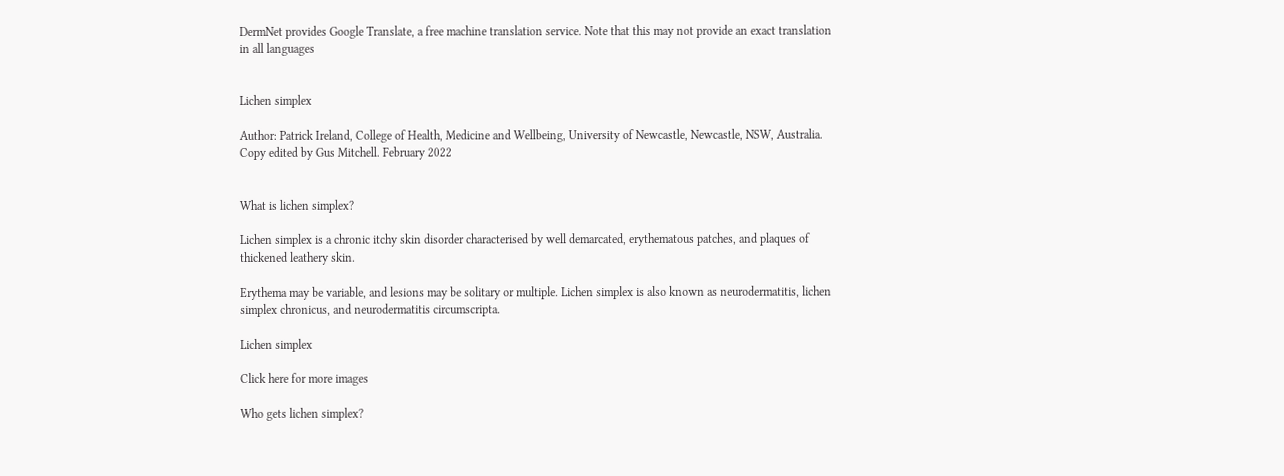DermNet provides Google Translate, a free machine translation service. Note that this may not provide an exact translation in all languages


Lichen simplex

Author: Patrick Ireland, College of Health, Medicine and Wellbeing, University of Newcastle, Newcastle, NSW, Australia. Copy edited by Gus Mitchell. February 2022


What is lichen simplex?

Lichen simplex is a chronic itchy skin disorder characterised by well demarcated, erythematous patches, and plaques of thickened leathery skin.

Erythema may be variable, and lesions may be solitary or multiple. Lichen simplex is also known as neurodermatitis, lichen simplex chronicus, and neurodermatitis circumscripta.

Lichen simplex

Click here for more images

Who gets lichen simplex?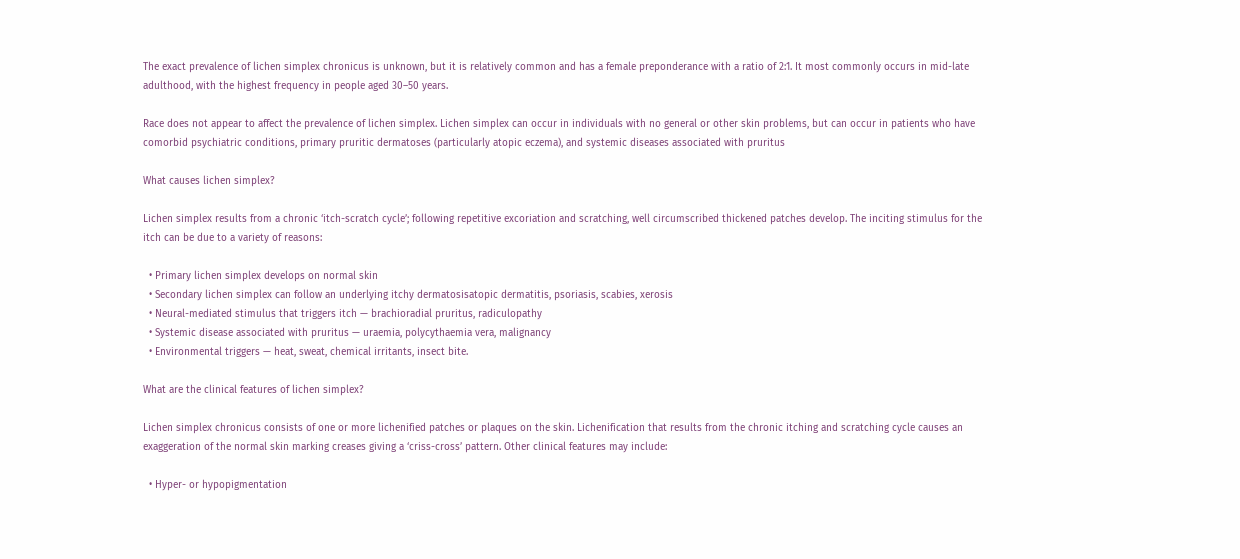The exact prevalence of lichen simplex chronicus is unknown, but it is relatively common and has a female preponderance with a ratio of 2:1. It most commonly occurs in mid-late adulthood, with the highest frequency in people aged 30–50 years.

Race does not appear to affect the prevalence of lichen simplex. Lichen simplex can occur in individuals with no general or other skin problems, but can occur in patients who have comorbid psychiatric conditions, primary pruritic dermatoses (particularly atopic eczema), and systemic diseases associated with pruritus

What causes lichen simplex?

Lichen simplex results from a chronic ‘itch-scratch cycle’; following repetitive excoriation and scratching, well circumscribed thickened patches develop. The inciting stimulus for the itch can be due to a variety of reasons:

  • Primary lichen simplex develops on normal skin
  • Secondary lichen simplex can follow an underlying itchy dermatosisatopic dermatitis, psoriasis, scabies, xerosis
  • Neural-mediated stimulus that triggers itch — brachioradial pruritus, radiculopathy
  • Systemic disease associated with pruritus — uraemia, polycythaemia vera, malignancy
  • Environmental triggers — heat, sweat, chemical irritants, insect bite.

What are the clinical features of lichen simplex?

Lichen simplex chronicus consists of one or more lichenified patches or plaques on the skin. Lichenification that results from the chronic itching and scratching cycle causes an exaggeration of the normal skin marking creases giving a ‘criss-cross’ pattern. Other clinical features may include:

  • Hyper- or hypopigmentation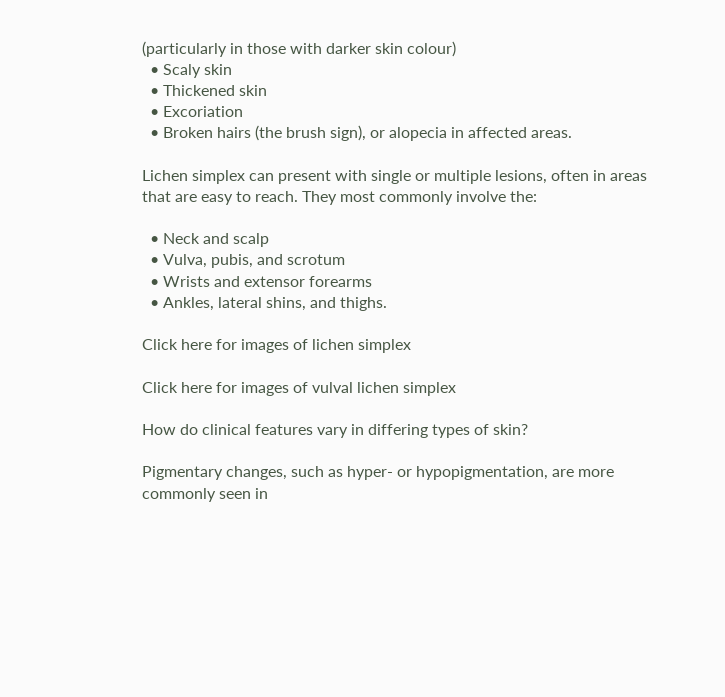(particularly in those with darker skin colour)
  • Scaly skin
  • Thickened skin
  • Excoriation
  • Broken hairs (the brush sign), or alopecia in affected areas.

Lichen simplex can present with single or multiple lesions, often in areas that are easy to reach. They most commonly involve the:

  • Neck and scalp
  • Vulva, pubis, and scrotum
  • Wrists and extensor forearms
  • Ankles, lateral shins, and thighs.

Click here for images of lichen simplex

Click here for images of vulval lichen simplex

How do clinical features vary in differing types of skin?

Pigmentary changes, such as hyper- or hypopigmentation, are more commonly seen in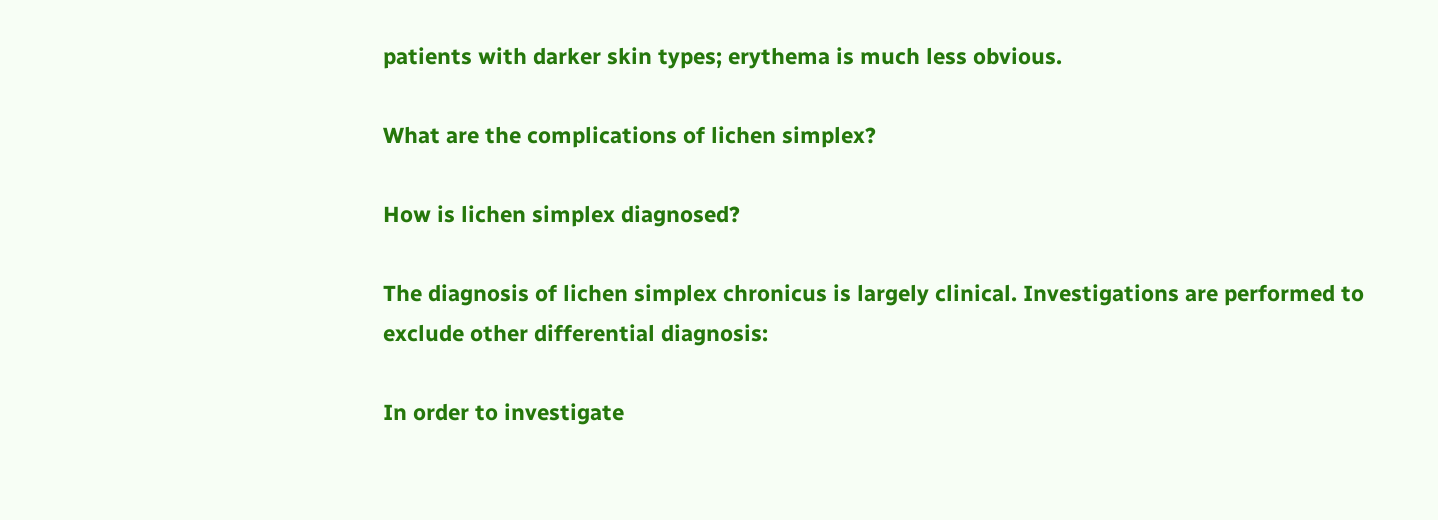patients with darker skin types; erythema is much less obvious.

What are the complications of lichen simplex?

How is lichen simplex diagnosed?

The diagnosis of lichen simplex chronicus is largely clinical. Investigations are performed to exclude other differential diagnosis:

In order to investigate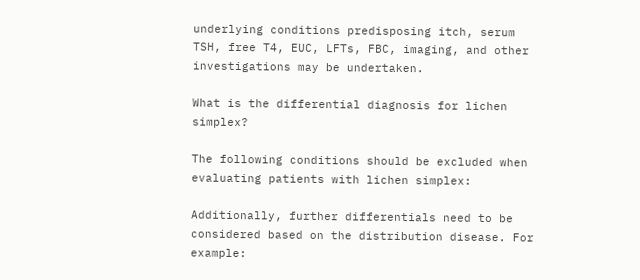underlying conditions predisposing itch, serum TSH, free T4, EUC, LFTs, FBC, imaging, and other investigations may be undertaken.

What is the differential diagnosis for lichen simplex?

The following conditions should be excluded when evaluating patients with lichen simplex:

Additionally, further differentials need to be considered based on the distribution disease. For example: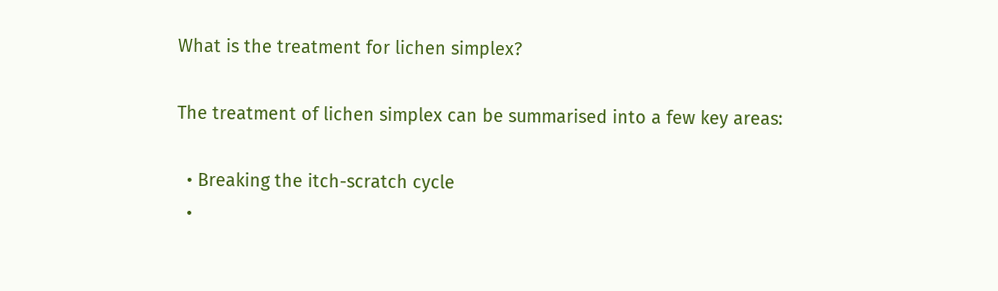What is the treatment for lichen simplex?

The treatment of lichen simplex can be summarised into a few key areas:

  • Breaking the itch-scratch cycle
  •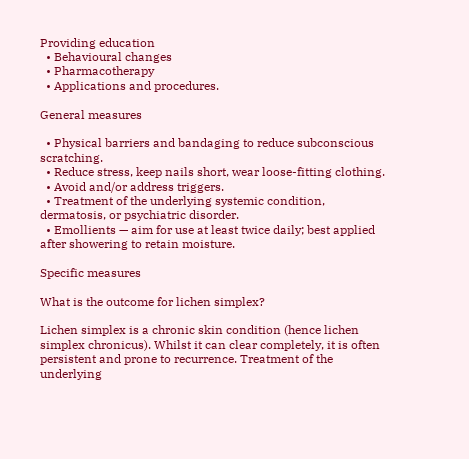Providing education
  • Behavioural changes
  • Pharmacotherapy
  • Applications and procedures.

General measures

  • Physical barriers and bandaging to reduce subconscious scratching.
  • Reduce stress, keep nails short, wear loose-fitting clothing.
  • Avoid and/or address triggers.
  • Treatment of the underlying systemic condition, dermatosis, or psychiatric disorder.
  • Emollients — aim for use at least twice daily; best applied after showering to retain moisture.

Specific measures

What is the outcome for lichen simplex?

Lichen simplex is a chronic skin condition (hence lichen simplex chronicus). Whilst it can clear completely, it is often persistent and prone to recurrence. Treatment of the underlying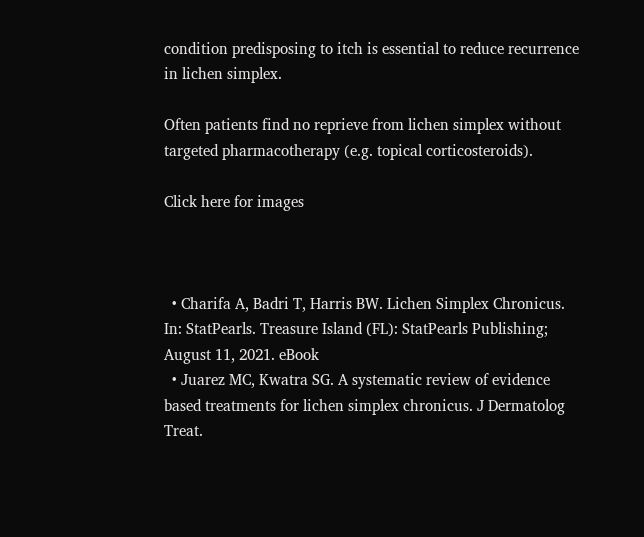condition predisposing to itch is essential to reduce recurrence in lichen simplex.

Often patients find no reprieve from lichen simplex without targeted pharmacotherapy (e.g. topical corticosteroids).

Click here for images



  • Charifa A, Badri T, Harris BW. Lichen Simplex Chronicus. In: StatPearls. Treasure Island (FL): StatPearls Publishing; August 11, 2021. eBook
  • Juarez MC, Kwatra SG. A systematic review of evidence based treatments for lichen simplex chronicus. J Dermatolog Treat.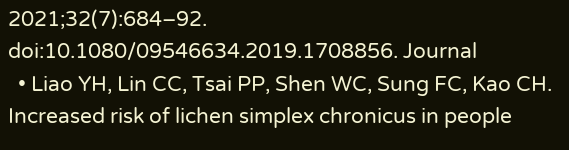2021;32(7):684–92. doi:10.1080/09546634.2019.1708856. Journal
  • Liao YH, Lin CC, Tsai PP, Shen WC, Sung FC, Kao CH. Increased risk of lichen simplex chronicus in people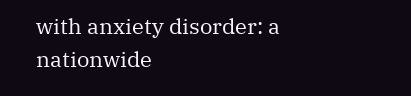with anxiety disorder: a nationwide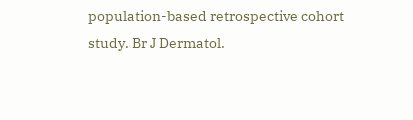population-based retrospective cohort study. Br J Dermatol.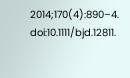2014;170(4):890–4. doi:10.1111/bjd.12811.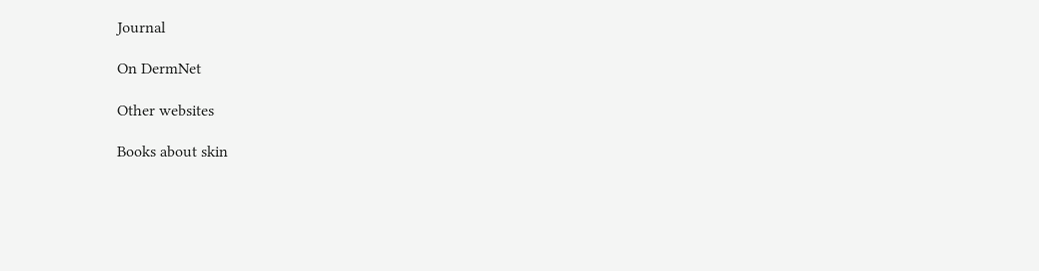Journal

On DermNet

Other websites

Books about skin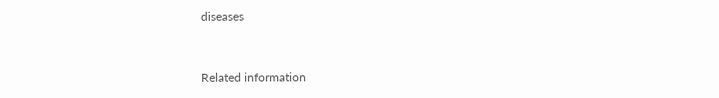diseases


Related information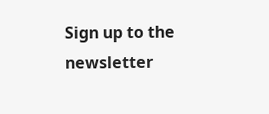Sign up to the newsletter